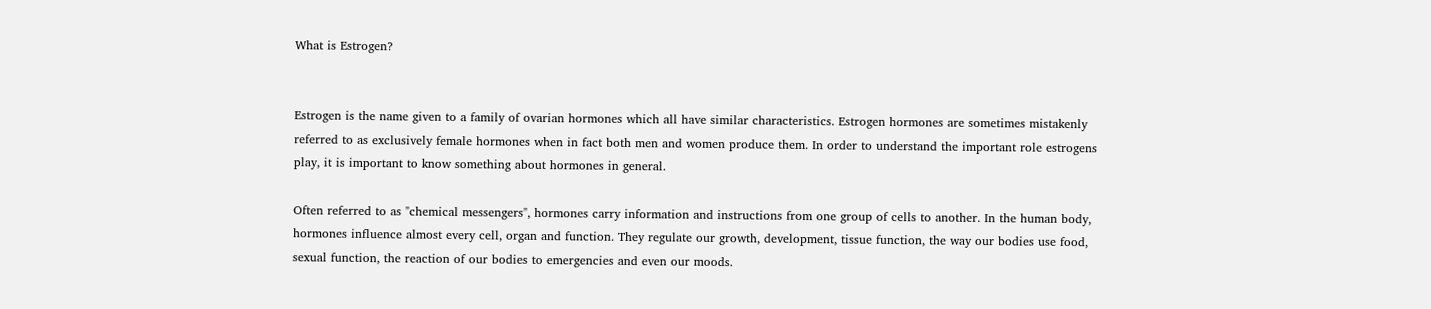What is Estrogen?


Estrogen is the name given to a family of ovarian hormones which all have similar characteristics. Estrogen hormones are sometimes mistakenly referred to as exclusively female hormones when in fact both men and women produce them. In order to understand the important role estrogens play, it is important to know something about hormones in general.

Often referred to as "chemical messengers", hormones carry information and instructions from one group of cells to another. In the human body, hormones influence almost every cell, organ and function. They regulate our growth, development, tissue function, the way our bodies use food, sexual function, the reaction of our bodies to emergencies and even our moods.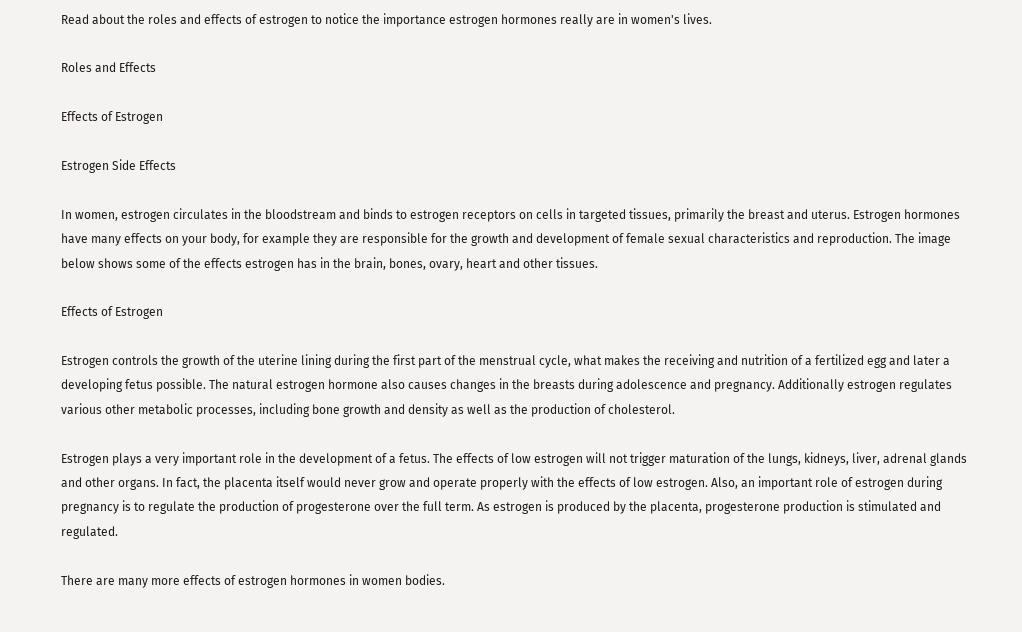Read about the roles and effects of estrogen to notice the importance estrogen hormones really are in women's lives.

Roles and Effects

Effects of Estrogen

Estrogen Side Effects

In women, estrogen circulates in the bloodstream and binds to estrogen receptors on cells in targeted tissues, primarily the breast and uterus. Estrogen hormones have many effects on your body, for example they are responsible for the growth and development of female sexual characteristics and reproduction. The image below shows some of the effects estrogen has in the brain, bones, ovary, heart and other tissues.

Effects of Estrogen

Estrogen controls the growth of the uterine lining during the first part of the menstrual cycle, what makes the receiving and nutrition of a fertilized egg and later a developing fetus possible. The natural estrogen hormone also causes changes in the breasts during adolescence and pregnancy. Additionally estrogen regulates various other metabolic processes, including bone growth and density as well as the production of cholesterol.

Estrogen plays a very important role in the development of a fetus. The effects of low estrogen will not trigger maturation of the lungs, kidneys, liver, adrenal glands and other organs. In fact, the placenta itself would never grow and operate properly with the effects of low estrogen. Also, an important role of estrogen during pregnancy is to regulate the production of progesterone over the full term. As estrogen is produced by the placenta, progesterone production is stimulated and regulated.

There are many more effects of estrogen hormones in women bodies.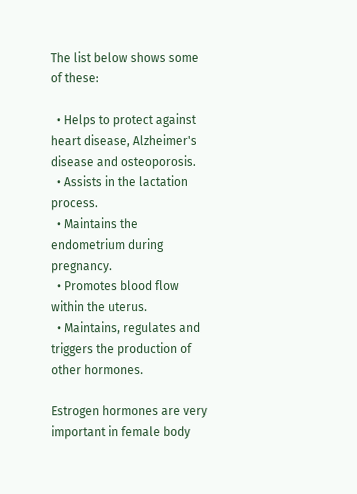The list below shows some of these:

  • Helps to protect against heart disease, Alzheimer's disease and osteoporosis.
  • Assists in the lactation process.
  • Maintains the endometrium during pregnancy.
  • Promotes blood flow within the uterus.
  • Maintains, regulates and triggers the production of other hormones.

Estrogen hormones are very important in female body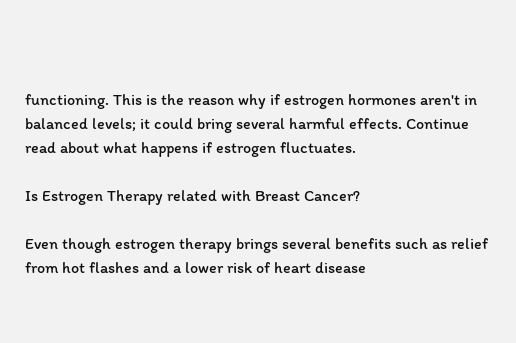functioning. This is the reason why if estrogen hormones aren't in balanced levels; it could bring several harmful effects. Continue read about what happens if estrogen fluctuates.

Is Estrogen Therapy related with Breast Cancer?

Even though estrogen therapy brings several benefits such as relief from hot flashes and a lower risk of heart disease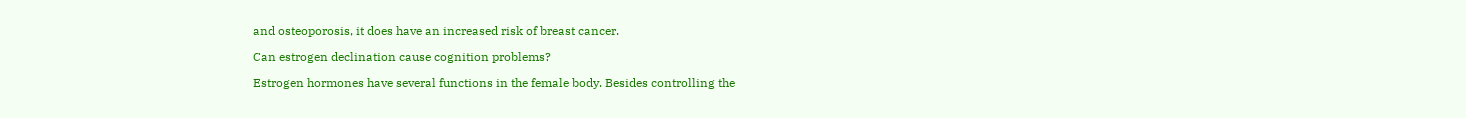and osteoporosis, it does have an increased risk of breast cancer.

Can estrogen declination cause cognition problems?

Estrogen hormones have several functions in the female body. Besides controlling the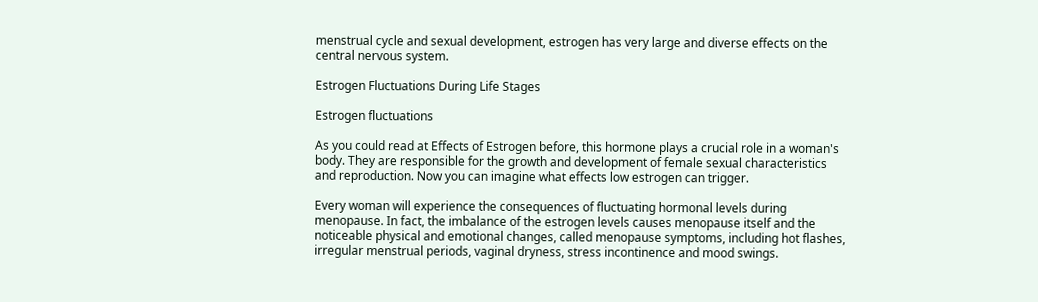menstrual cycle and sexual development, estrogen has very large and diverse effects on the central nervous system.

Estrogen Fluctuations During Life Stages

Estrogen fluctuations

As you could read at Effects of Estrogen before, this hormone plays a crucial role in a woman's body. They are responsible for the growth and development of female sexual characteristics and reproduction. Now you can imagine what effects low estrogen can trigger.

Every woman will experience the consequences of fluctuating hormonal levels during menopause. In fact, the imbalance of the estrogen levels causes menopause itself and the noticeable physical and emotional changes, called menopause symptoms, including hot flashes, irregular menstrual periods, vaginal dryness, stress incontinence and mood swings.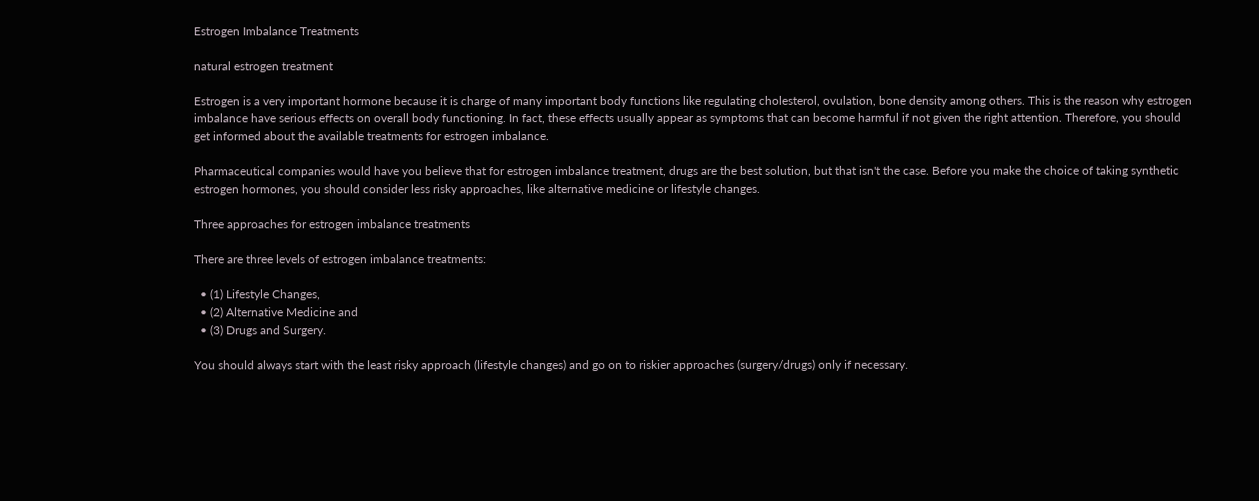Estrogen Imbalance Treatments

natural estrogen treatment

Estrogen is a very important hormone because it is charge of many important body functions like regulating cholesterol, ovulation, bone density among others. This is the reason why estrogen imbalance have serious effects on overall body functioning. In fact, these effects usually appear as symptoms that can become harmful if not given the right attention. Therefore, you should get informed about the available treatments for estrogen imbalance.

Pharmaceutical companies would have you believe that for estrogen imbalance treatment, drugs are the best solution, but that isn't the case. Before you make the choice of taking synthetic estrogen hormones, you should consider less risky approaches, like alternative medicine or lifestyle changes.

Three approaches for estrogen imbalance treatments

There are three levels of estrogen imbalance treatments:

  • (1) Lifestyle Changes,
  • (2) Alternative Medicine and
  • (3) Drugs and Surgery.

You should always start with the least risky approach (lifestyle changes) and go on to riskier approaches (surgery/drugs) only if necessary.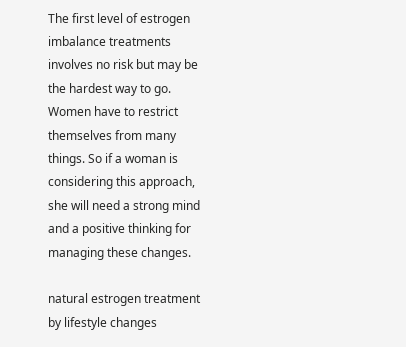The first level of estrogen imbalance treatments involves no risk but may be the hardest way to go. Women have to restrict themselves from many things. So if a woman is considering this approach, she will need a strong mind and a positive thinking for managing these changes.

natural estrogen treatment by lifestyle changes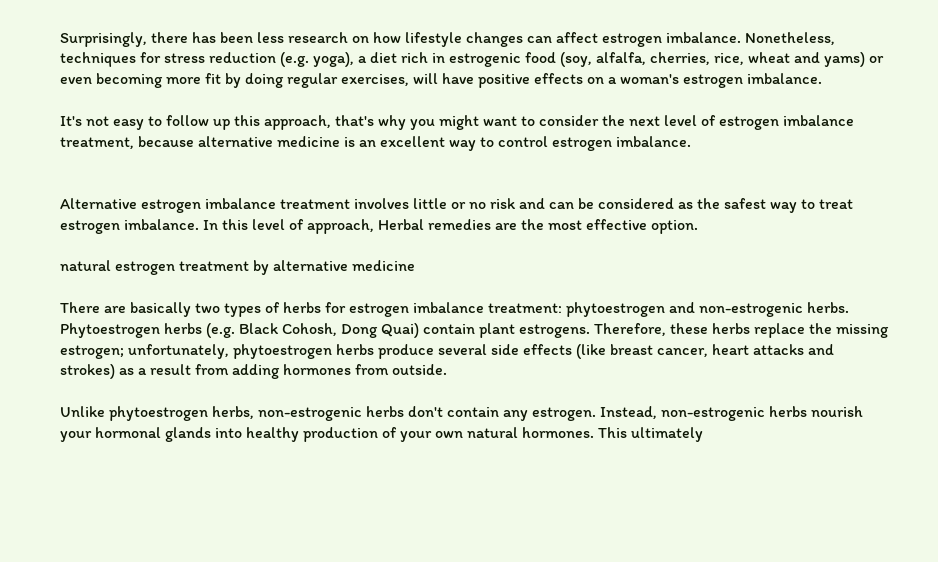Surprisingly, there has been less research on how lifestyle changes can affect estrogen imbalance. Nonetheless, techniques for stress reduction (e.g. yoga), a diet rich in estrogenic food (soy, alfalfa, cherries, rice, wheat and yams) or even becoming more fit by doing regular exercises, will have positive effects on a woman's estrogen imbalance.

It's not easy to follow up this approach, that's why you might want to consider the next level of estrogen imbalance treatment, because alternative medicine is an excellent way to control estrogen imbalance.


Alternative estrogen imbalance treatment involves little or no risk and can be considered as the safest way to treat estrogen imbalance. In this level of approach, Herbal remedies are the most effective option.

natural estrogen treatment by alternative medicine

There are basically two types of herbs for estrogen imbalance treatment: phytoestrogen and non-estrogenic herbs. Phytoestrogen herbs (e.g. Black Cohosh, Dong Quai) contain plant estrogens. Therefore, these herbs replace the missing estrogen; unfortunately, phytoestrogen herbs produce several side effects (like breast cancer, heart attacks and strokes) as a result from adding hormones from outside.

Unlike phytoestrogen herbs, non-estrogenic herbs don't contain any estrogen. Instead, non-estrogenic herbs nourish your hormonal glands into healthy production of your own natural hormones. This ultimately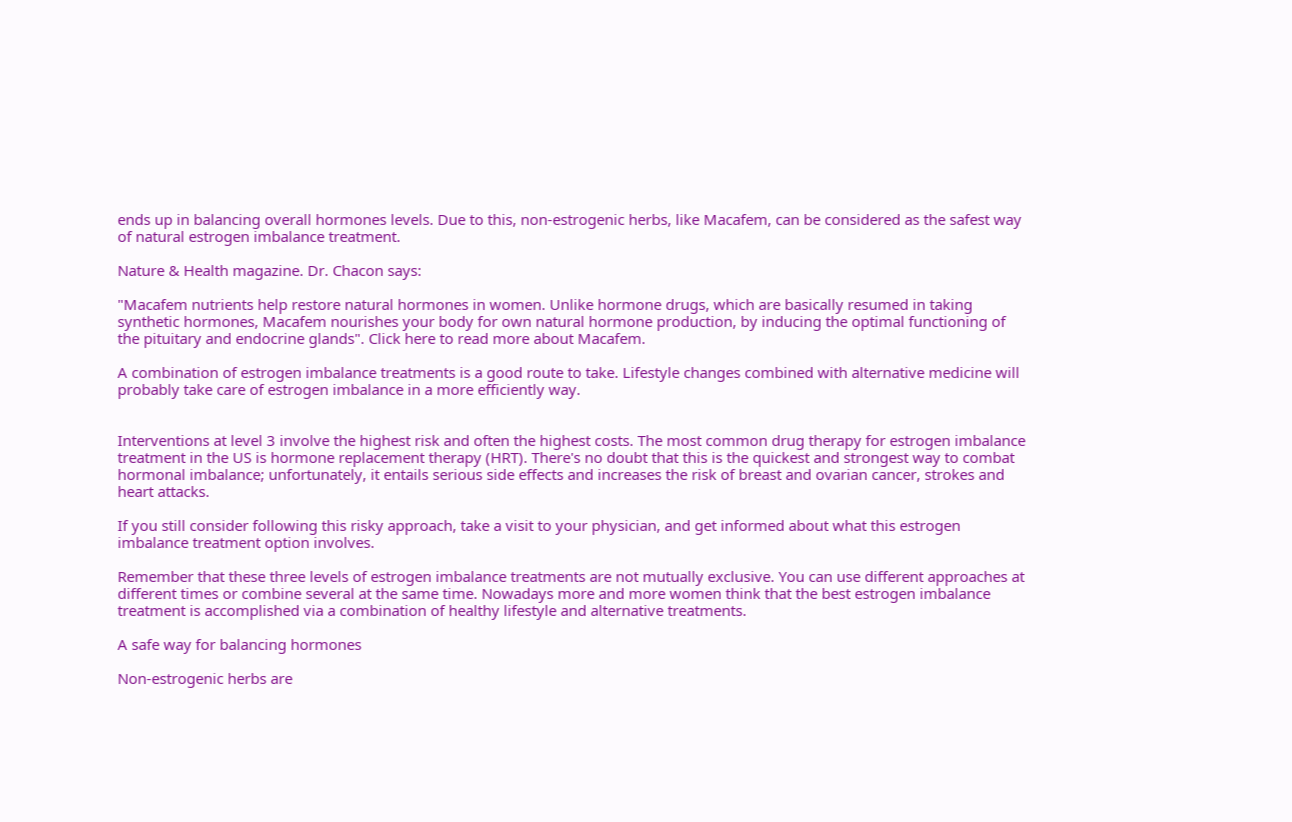ends up in balancing overall hormones levels. Due to this, non-estrogenic herbs, like Macafem, can be considered as the safest way of natural estrogen imbalance treatment.

Nature & Health magazine. Dr. Chacon says:

"Macafem nutrients help restore natural hormones in women. Unlike hormone drugs, which are basically resumed in taking synthetic hormones, Macafem nourishes your body for own natural hormone production, by inducing the optimal functioning of the pituitary and endocrine glands". Click here to read more about Macafem.

A combination of estrogen imbalance treatments is a good route to take. Lifestyle changes combined with alternative medicine will probably take care of estrogen imbalance in a more efficiently way.


Interventions at level 3 involve the highest risk and often the highest costs. The most common drug therapy for estrogen imbalance treatment in the US is hormone replacement therapy (HRT). There's no doubt that this is the quickest and strongest way to combat hormonal imbalance; unfortunately, it entails serious side effects and increases the risk of breast and ovarian cancer, strokes and heart attacks.

If you still consider following this risky approach, take a visit to your physician, and get informed about what this estrogen imbalance treatment option involves.

Remember that these three levels of estrogen imbalance treatments are not mutually exclusive. You can use different approaches at different times or combine several at the same time. Nowadays more and more women think that the best estrogen imbalance treatment is accomplished via a combination of healthy lifestyle and alternative treatments.

A safe way for balancing hormones

Non-estrogenic herbs are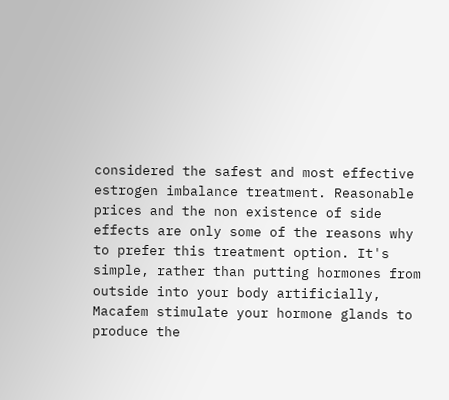considered the safest and most effective estrogen imbalance treatment. Reasonable prices and the non existence of side effects are only some of the reasons why to prefer this treatment option. It's simple, rather than putting hormones from outside into your body artificially, Macafem stimulate your hormone glands to produce the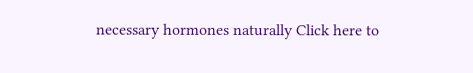necessary hormones naturally Click here to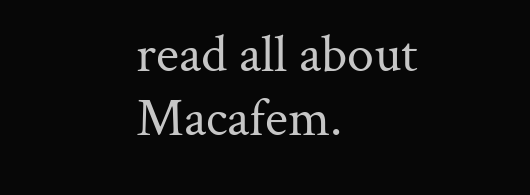read all about Macafem.